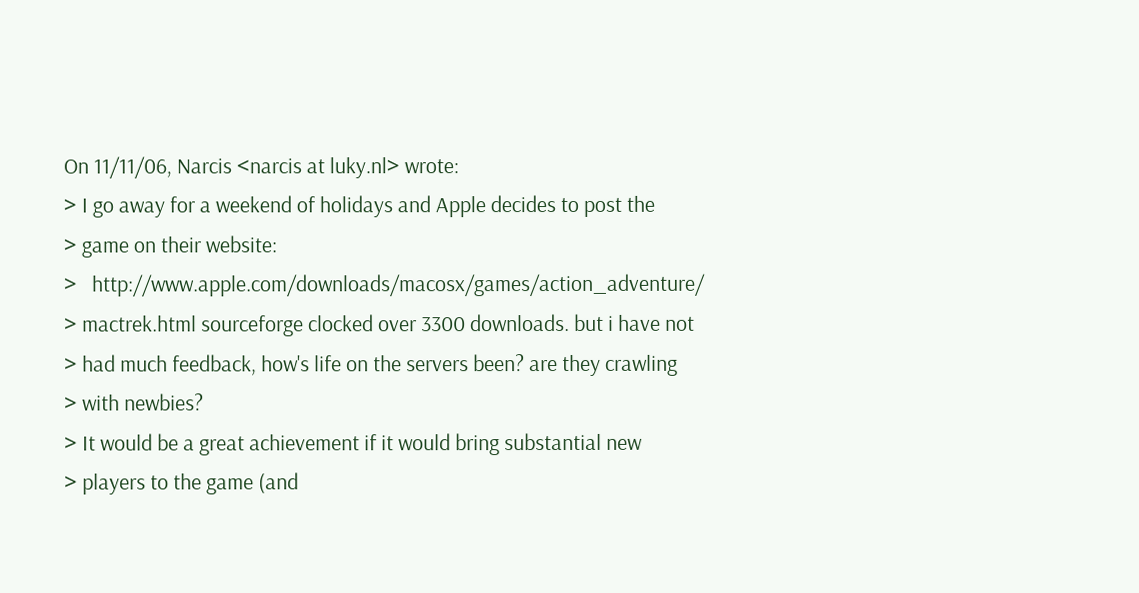On 11/11/06, Narcis <narcis at luky.nl> wrote:
> I go away for a weekend of holidays and Apple decides to post the
> game on their website:
>   http://www.apple.com/downloads/macosx/games/action_adventure/
> mactrek.html sourceforge clocked over 3300 downloads. but i have not
> had much feedback, how's life on the servers been? are they crawling
> with newbies?
> It would be a great achievement if it would bring substantial new
> players to the game (and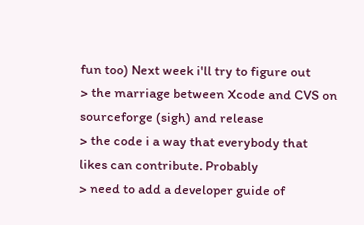fun too) Next week i'll try to figure out
> the marriage between Xcode and CVS on sourceforge (sigh) and release
> the code i a way that everybody that likes can contribute. Probably
> need to add a developer guide of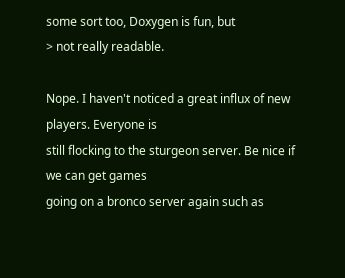some sort too, Doxygen is fun, but
> not really readable.

Nope. I haven't noticed a great influx of new players. Everyone is
still flocking to the sturgeon server. Be nice if we can get games
going on a bronco server again such as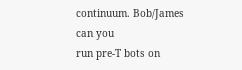continuum. Bob/James can you
run pre-T bots on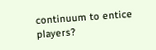continuum to entice players?